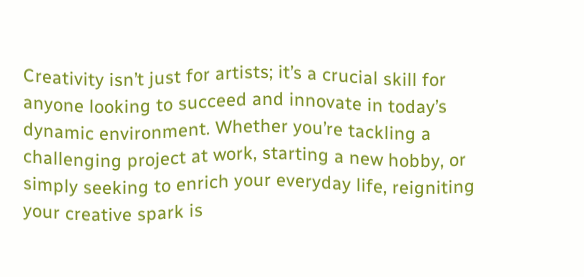Creativity isn’t just for artists; it’s a crucial skill for anyone looking to succeed and innovate in today’s dynamic environment. Whether you’re tackling a challenging project at work, starting a new hobby, or simply seeking to enrich your everyday life, reigniting your creative spark is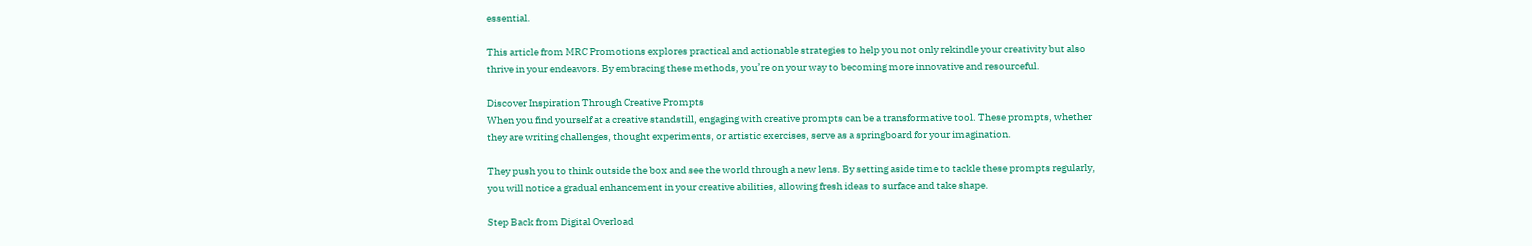essential.

This article from MRC Promotions explores practical and actionable strategies to help you not only rekindle your creativity but also thrive in your endeavors. By embracing these methods, you’re on your way to becoming more innovative and resourceful.

Discover Inspiration Through Creative Prompts
When you find yourself at a creative standstill, engaging with creative prompts can be a transformative tool. These prompts, whether they are writing challenges, thought experiments, or artistic exercises, serve as a springboard for your imagination.

They push you to think outside the box and see the world through a new lens. By setting aside time to tackle these prompts regularly, you will notice a gradual enhancement in your creative abilities, allowing fresh ideas to surface and take shape.

Step Back from Digital Overload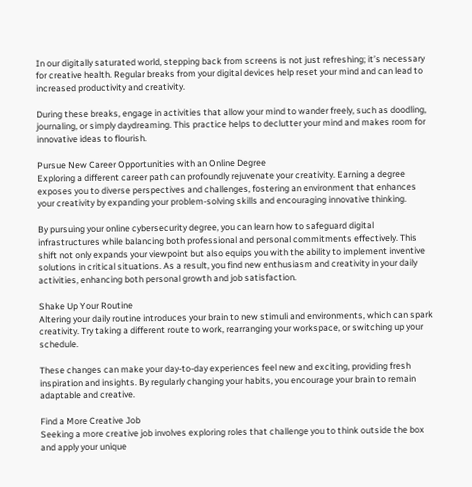In our digitally saturated world, stepping back from screens is not just refreshing; it’s necessary for creative health. Regular breaks from your digital devices help reset your mind and can lead to increased productivity and creativity.

During these breaks, engage in activities that allow your mind to wander freely, such as doodling, journaling, or simply daydreaming. This practice helps to declutter your mind and makes room for innovative ideas to flourish.

Pursue New Career Opportunities with an Online Degree
Exploring a different career path can profoundly rejuvenate your creativity. Earning a degree exposes you to diverse perspectives and challenges, fostering an environment that enhances your creativity by expanding your problem-solving skills and encouraging innovative thinking.

By pursuing your online cybersecurity degree, you can learn how to safeguard digital infrastructures while balancing both professional and personal commitments effectively. This shift not only expands your viewpoint but also equips you with the ability to implement inventive solutions in critical situations. As a result, you find new enthusiasm and creativity in your daily activities, enhancing both personal growth and job satisfaction.

Shake Up Your Routine
Altering your daily routine introduces your brain to new stimuli and environments, which can spark creativity. Try taking a different route to work, rearranging your workspace, or switching up your schedule.

These changes can make your day-to-day experiences feel new and exciting, providing fresh inspiration and insights. By regularly changing your habits, you encourage your brain to remain adaptable and creative.

Find a More Creative Job
Seeking a more creative job involves exploring roles that challenge you to think outside the box and apply your unique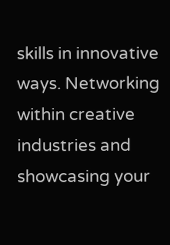skills in innovative ways. Networking within creative industries and showcasing your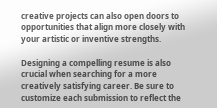creative projects can also open doors to opportunities that align more closely with your artistic or inventive strengths.

Designing a compelling resume is also crucial when searching for a more creatively satisfying career. Be sure to customize each submission to reflect the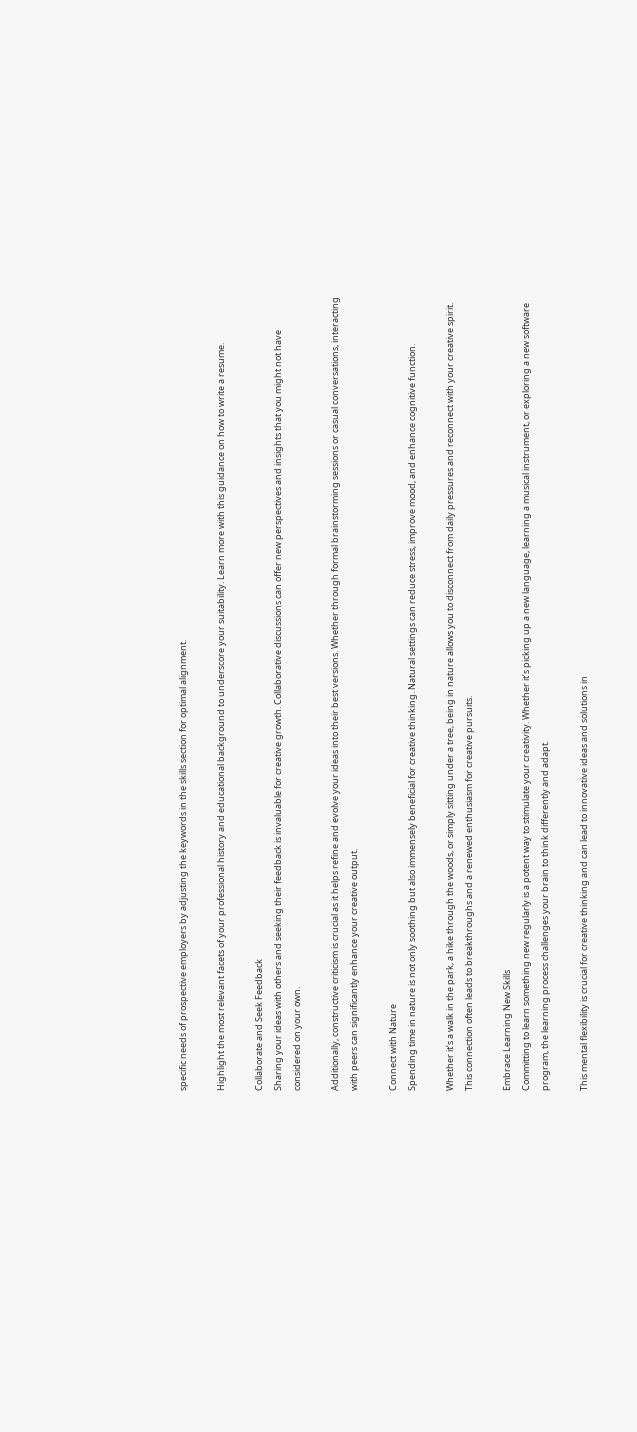specific needs of prospective employers by adjusting the keywords in the skills section for optimal alignment.

Highlight the most relevant facets of your professional history and educational background to underscore your suitability. Learn more with this guidance on how to write a resume.

Collaborate and Seek Feedback
Sharing your ideas with others and seeking their feedback is invaluable for creative growth. Collaborative discussions can offer new perspectives and insights that you might not have considered on your own.

Additionally, constructive criticism is crucial as it helps refine and evolve your ideas into their best versions. Whether through formal brainstorming sessions or casual conversations, interacting with peers can significantly enhance your creative output.

Connect with Nature
Spending time in nature is not only soothing but also immensely beneficial for creative thinking. Natural settings can reduce stress, improve mood, and enhance cognitive function.

Whether it’s a walk in the park, a hike through the woods, or simply sitting under a tree, being in nature allows you to disconnect from daily pressures and reconnect with your creative spirit. This connection often leads to breakthroughs and a renewed enthusiasm for creative pursuits.

Embrace Learning New Skills
Committing to learn something new regularly is a potent way to stimulate your creativity. Whether it’s picking up a new language, learning a musical instrument, or exploring a new software program, the learning process challenges your brain to think differently and adapt.

This mental flexibility is crucial for creative thinking and can lead to innovative ideas and solutions in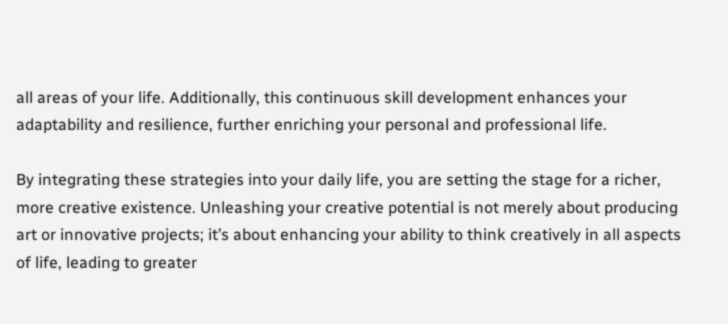all areas of your life. Additionally, this continuous skill development enhances your adaptability and resilience, further enriching your personal and professional life.

By integrating these strategies into your daily life, you are setting the stage for a richer, more creative existence. Unleashing your creative potential is not merely about producing art or innovative projects; it’s about enhancing your ability to think creatively in all aspects of life, leading to greater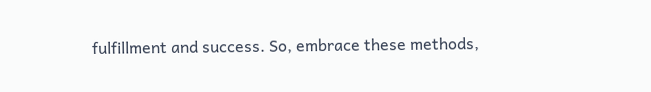fulfillment and success. So, embrace these methods,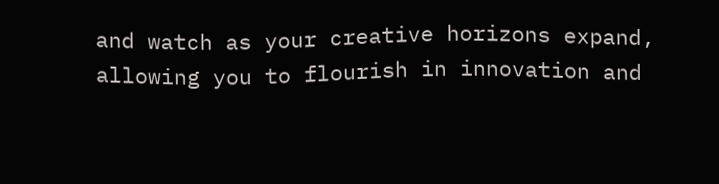and watch as your creative horizons expand, allowing you to flourish in innovation and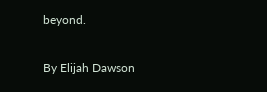beyond.

By Elijah Dawson